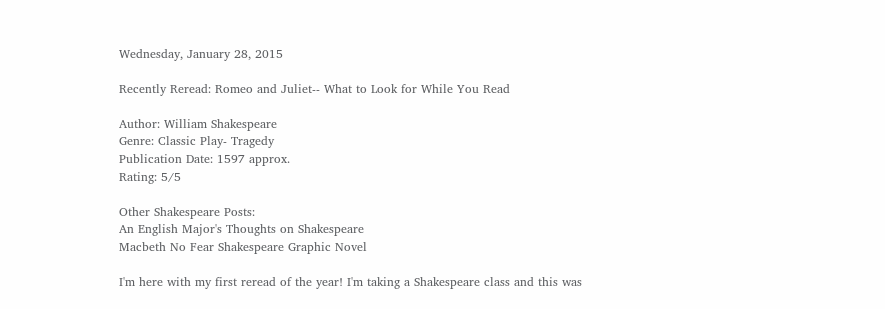Wednesday, January 28, 2015

Recently Reread: Romeo and Juliet-- What to Look for While You Read

Author: William Shakespeare
Genre: Classic Play- Tragedy
Publication Date: 1597 approx.
Rating: 5/5

Other Shakespeare Posts:
An English Major's Thoughts on Shakespeare
Macbeth No Fear Shakespeare Graphic Novel

I'm here with my first reread of the year! I'm taking a Shakespeare class and this was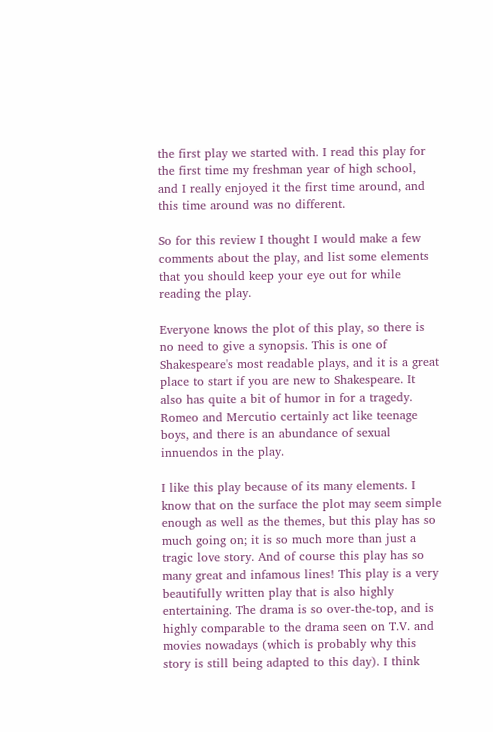the first play we started with. I read this play for the first time my freshman year of high school, and I really enjoyed it the first time around, and this time around was no different.

So for this review I thought I would make a few comments about the play, and list some elements that you should keep your eye out for while reading the play.

Everyone knows the plot of this play, so there is no need to give a synopsis. This is one of Shakespeare's most readable plays, and it is a great place to start if you are new to Shakespeare. It also has quite a bit of humor in for a tragedy. Romeo and Mercutio certainly act like teenage boys, and there is an abundance of sexual innuendos in the play.

I like this play because of its many elements. I know that on the surface the plot may seem simple enough as well as the themes, but this play has so much going on; it is so much more than just a tragic love story. And of course this play has so many great and infamous lines! This play is a very beautifully written play that is also highly entertaining. The drama is so over-the-top, and is highly comparable to the drama seen on T.V. and movies nowadays (which is probably why this story is still being adapted to this day). I think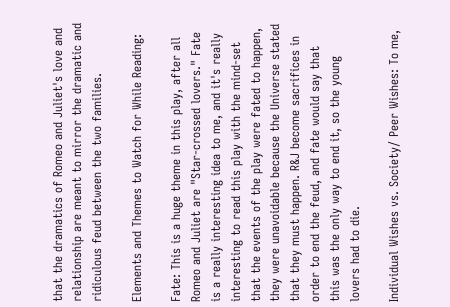that the dramatics of Romeo and Juliet's love and relationship are meant to mirror the dramatic and ridiculous feud between the two families.

Elements and Themes to Watch for While Reading:

Fate: This is a huge theme in this play, after all Romeo and Juliet are "Star-crossed lovers." Fate is a really interesting idea to me, and it's really interesting to read this play with the mind-set that the events of the play were fated to happen, they were unavoidable because the Universe stated that they must happen. R&J become sacrifices in order to end the feud, and fate would say that this was the only way to end it, so the young lovers had to die.

Individual Wishes vs. Society/ Peer Wishes: To me,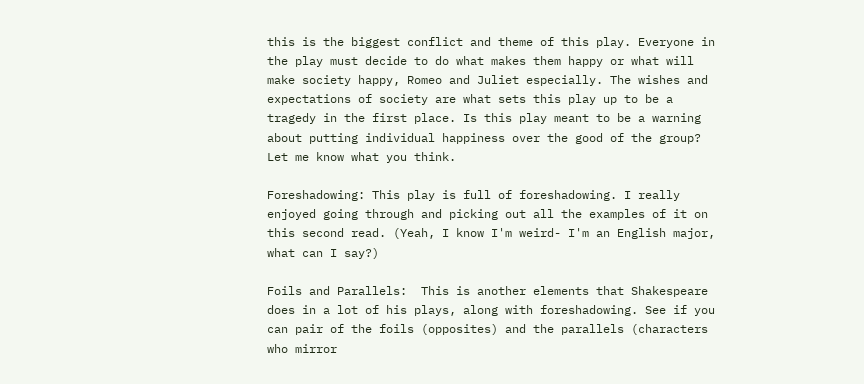this is the biggest conflict and theme of this play. Everyone in the play must decide to do what makes them happy or what will make society happy, Romeo and Juliet especially. The wishes and expectations of society are what sets this play up to be a tragedy in the first place. Is this play meant to be a warning about putting individual happiness over the good of the group? Let me know what you think.

Foreshadowing: This play is full of foreshadowing. I really enjoyed going through and picking out all the examples of it on this second read. (Yeah, I know I'm weird- I'm an English major, what can I say?)

Foils and Parallels:  This is another elements that Shakespeare does in a lot of his plays, along with foreshadowing. See if you can pair of the foils (opposites) and the parallels (characters who mirror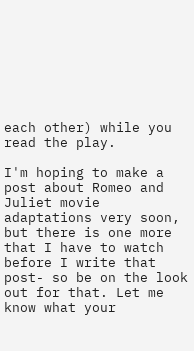each other) while you read the play.

I'm hoping to make a post about Romeo and Juliet movie adaptations very soon, but there is one more that I have to watch before I write that post- so be on the look out for that. Let me know what your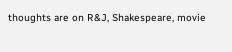thoughts are on R&J, Shakespeare, movie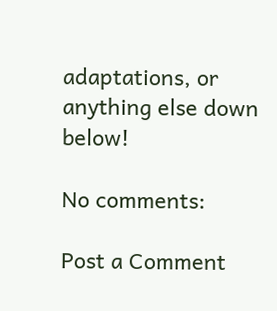adaptations, or anything else down below!

No comments:

Post a Comment